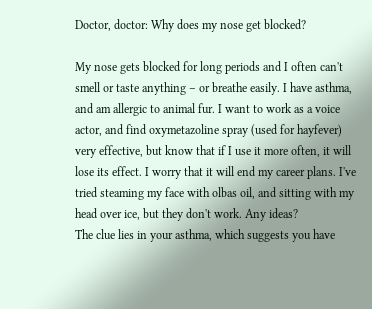Doctor, doctor: Why does my nose get blocked?

My nose gets blocked for long periods and I often can't smell or taste anything – or breathe easily. I have asthma, and am allergic to animal fur. I want to work as a voice actor, and find oxymetazoline spray (used for hayfever) very effective, but know that if I use it more often, it will lose its effect. I worry that it will end my career plans. I've tried steaming my face with olbas oil, and sitting with my head over ice, but they don't work. Any ideas?
The clue lies in your asthma, which suggests you have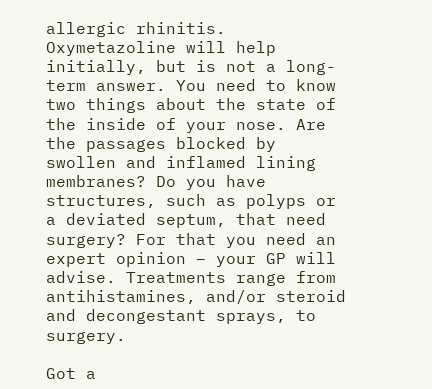allergic rhinitis. Oxymetazoline will help initially, but is not a long-term answer. You need to know two things about the state of the inside of your nose. Are the passages blocked by swollen and inflamed lining membranes? Do you have structures, such as polyps or a deviated septum, that need surgery? For that you need an expert opinion – your GP will advise. Treatments range from antihistamines, and/or steroid and decongestant sprays, to surgery.

Got a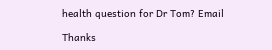health question for Dr Tom? Email

Thanks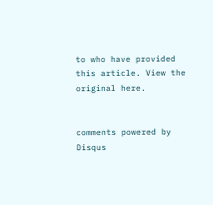to who have provided this article. View the original here.


comments powered by Disqus